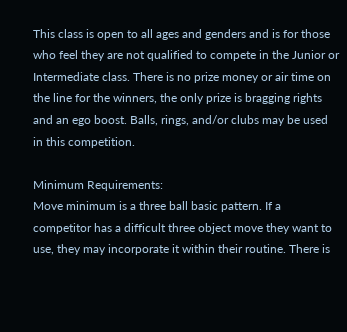This class is open to all ages and genders and is for those who feel they are not qualified to compete in the Junior or Intermediate class. There is no prize money or air time on the line for the winners, the only prize is bragging rights and an ego boost. Balls, rings, and/or clubs may be used in this competition.

Minimum Requirements:
Move minimum is a three ball basic pattern. If a competitor has a difficult three object move they want to use, they may incorporate it within their routine. There is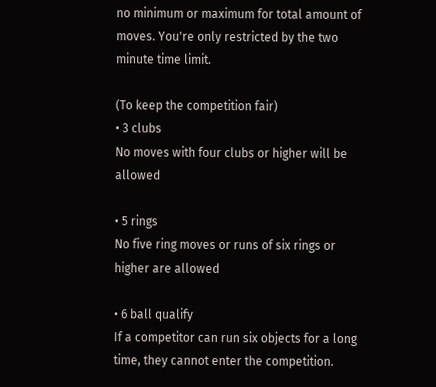no minimum or maximum for total amount of moves. You're only restricted by the two minute time limit.

(To keep the competition fair)
• 3 clubs
No moves with four clubs or higher will be allowed

• 5 rings
No five ring moves or runs of six rings or higher are allowed

• 6 ball qualify
If a competitor can run six objects for a long time, they cannot enter the competition.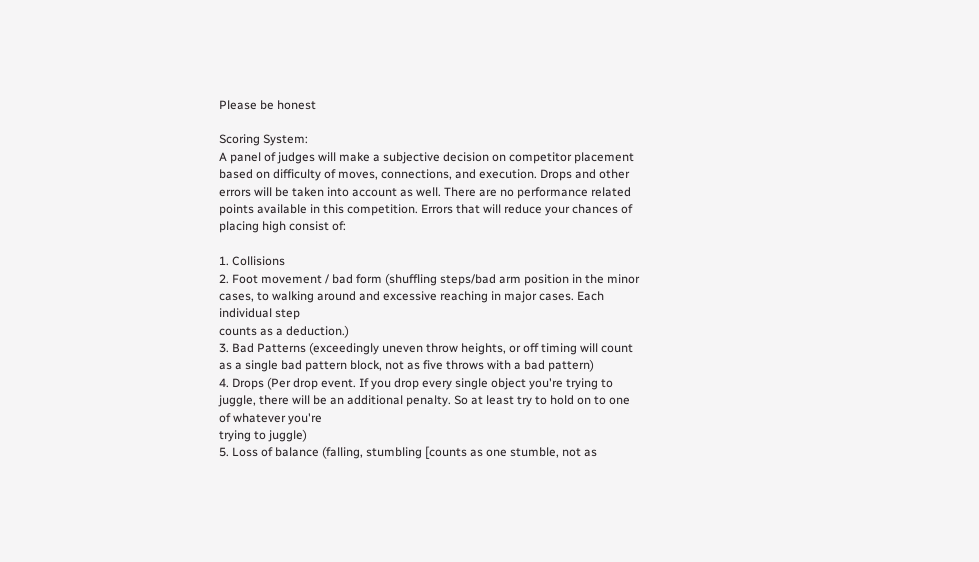Please be honest

Scoring System:
A panel of judges will make a subjective decision on competitor placement based on difficulty of moves, connections, and execution. Drops and other errors will be taken into account as well. There are no performance related points available in this competition. Errors that will reduce your chances of placing high consist of:

1. Collisions
2. Foot movement / bad form (shuffling steps/bad arm position in the minor cases, to walking around and excessive reaching in major cases. Each individual step
counts as a deduction.)
3. Bad Patterns (exceedingly uneven throw heights, or off timing will count as a single bad pattern block, not as five throws with a bad pattern)
4. Drops (Per drop event. If you drop every single object you're trying to juggle, there will be an additional penalty. So at least try to hold on to one of whatever you're
trying to juggle)
5. Loss of balance (falling, stumbling [counts as one stumble, not as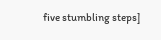five stumbling steps]